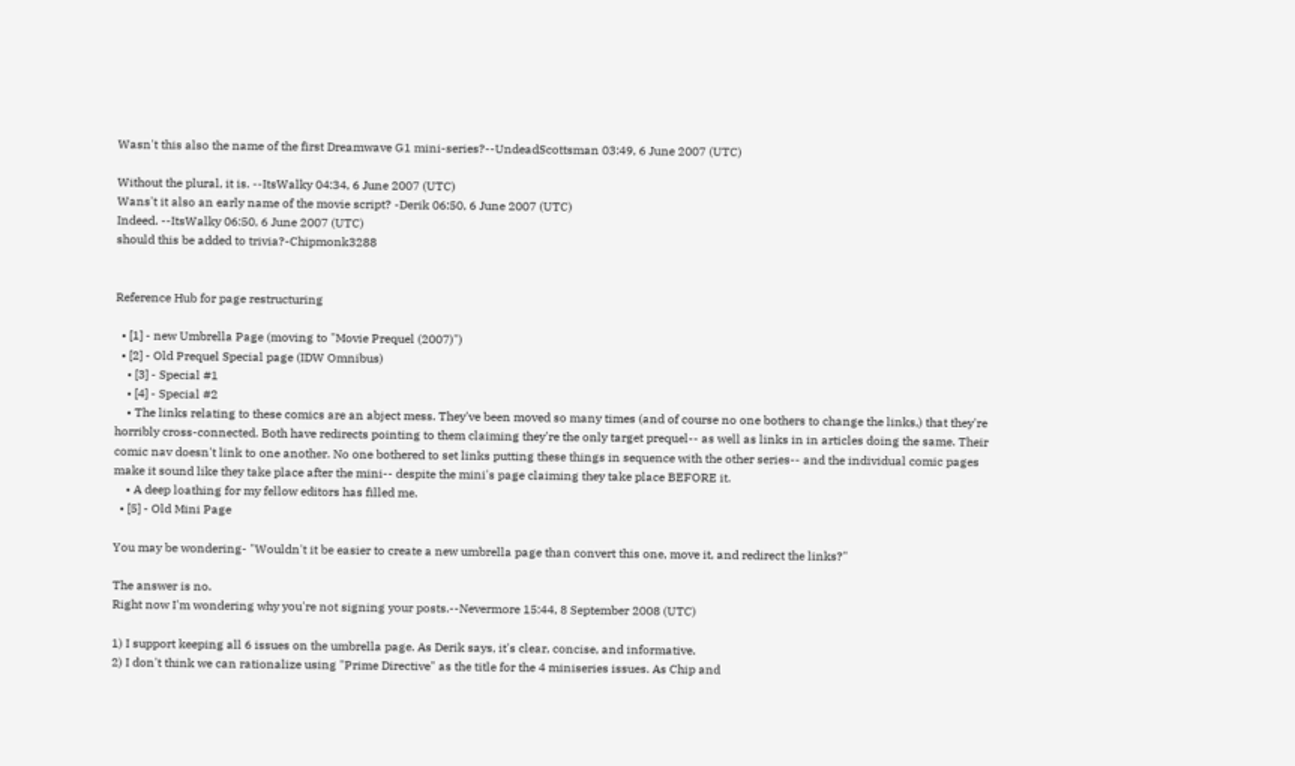Wasn't this also the name of the first Dreamwave G1 mini-series?--UndeadScottsman 03:49, 6 June 2007 (UTC)

Without the plural, it is. --ItsWalky 04:34, 6 June 2007 (UTC)
Wans't it also an early name of the movie script? -Derik 06:50, 6 June 2007 (UTC)
Indeed. --ItsWalky 06:50, 6 June 2007 (UTC)
should this be added to trivia?-Chipmonk3288


Reference Hub for page restructuring

  • [1] - new Umbrella Page (moving to "Movie Prequel (2007)")
  • [2] - Old Prequel Special page (IDW Omnibus)
    • [3] - Special #1
    • [4] - Special #2
    • The links relating to these comics are an abject mess. They've been moved so many times (and of course no one bothers to change the links,) that they're horribly cross-connected. Both have redirects pointing to them claiming they're the only target prequel-- as well as links in in articles doing the same. Their comic nav doesn't link to one another. No one bothered to set links putting these things in sequence with the other series-- and the individual comic pages make it sound like they take place after the mini-- despite the mini's page claiming they take place BEFORE it.
    • A deep loathing for my fellow editors has filled me.
  • [5] - Old Mini Page

You may be wondering- "Wouldn't it be easier to create a new umbrella page than convert this one, move it, and redirect the links?"

The answer is no.
Right now I'm wondering why you're not signing your posts.--Nevermore 15:44, 8 September 2008 (UTC)

1) I support keeping all 6 issues on the umbrella page. As Derik says, it's clear, concise, and informative.
2) I don't think we can rationalize using "Prime Directive" as the title for the 4 miniseries issues. As Chip and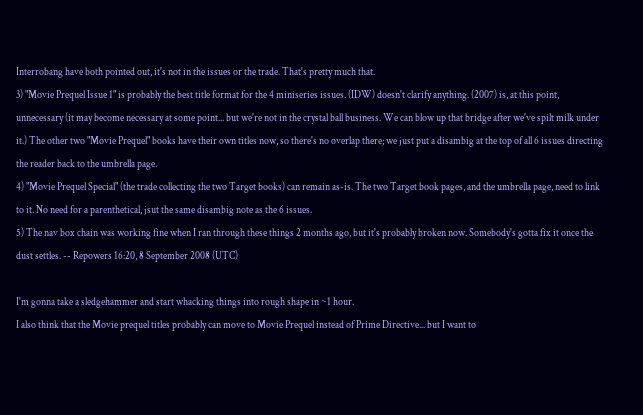Interrobang have both pointed out, it's not in the issues or the trade. That's pretty much that.
3) "Movie Prequel Issue 1" is probably the best title format for the 4 miniseries issues. (IDW) doesn't clarify anything. (2007) is, at this point, unnecessary (it may become necessary at some point... but we're not in the crystal ball business. We can blow up that bridge after we've spilt milk under it.) The other two "Movie Prequel" books have their own titles now, so there's no overlap there; we just put a disambig at the top of all 6 issues directing the reader back to the umbrella page.
4) "Movie Prequel Special" (the trade collecting the two Target books) can remain as-is. The two Target book pages, and the umbrella page, need to link to it. No need for a parenthetical, jsut the same disambig note as the 6 issues.
5) The nav box chain was working fine when I ran through these things 2 months ago, but it's probably broken now. Somebody's gotta fix it once the dust settles. -- Repowers 16:20, 8 September 2008 (UTC)

I'm gonna take a sledgehammer and start whacking things into rough shape in ~1 hour.
I also think that the Movie prequel titles probably can move to Movie Prequel instead of Prime Directive... but I want to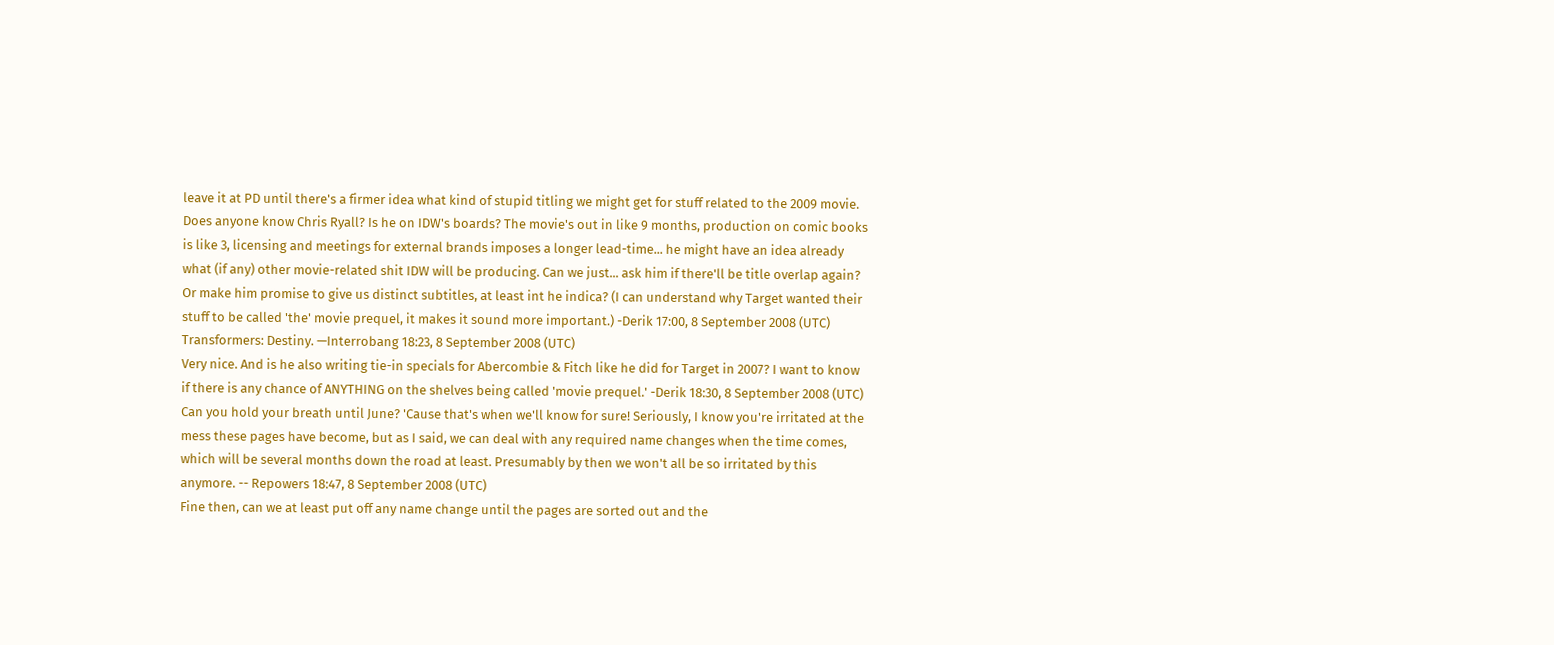leave it at PD until there's a firmer idea what kind of stupid titling we might get for stuff related to the 2009 movie.
Does anyone know Chris Ryall? Is he on IDW's boards? The movie's out in like 9 months, production on comic books is like 3, licensing and meetings for external brands imposes a longer lead-time... he might have an idea already what (if any) other movie-related shit IDW will be producing. Can we just... ask him if there'll be title overlap again? Or make him promise to give us distinct subtitles, at least int he indica? (I can understand why Target wanted their stuff to be called 'the' movie prequel, it makes it sound more important.) -Derik 17:00, 8 September 2008 (UTC)
Transformers: Destiny. —Interrobang 18:23, 8 September 2008 (UTC)
Very nice. And is he also writing tie-in specials for Abercombie & Fitch like he did for Target in 2007? I want to know if there is any chance of ANYTHING on the shelves being called 'movie prequel.' -Derik 18:30, 8 September 2008 (UTC)
Can you hold your breath until June? 'Cause that's when we'll know for sure! Seriously, I know you're irritated at the mess these pages have become, but as I said, we can deal with any required name changes when the time comes, which will be several months down the road at least. Presumably by then we won't all be so irritated by this anymore. -- Repowers 18:47, 8 September 2008 (UTC)
Fine then, can we at least put off any name change until the pages are sorted out and the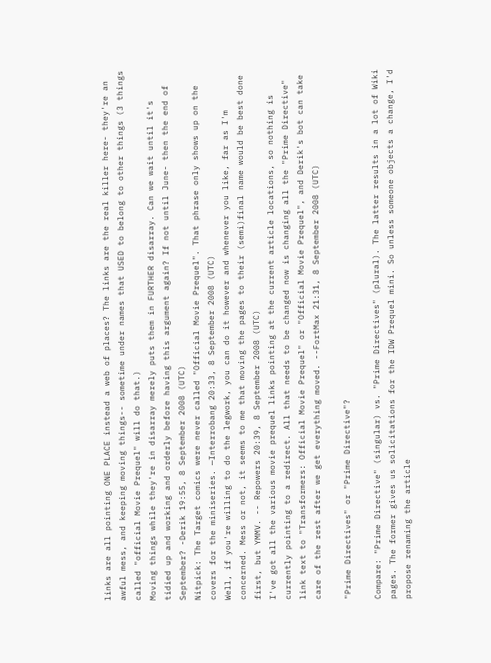links are all pointing ONE PLACE instead a web of places? The links are the real killer here- they're an awful mess, and keeping moving things-- sometime under names that USED to belong to other things (3 things called "official Movie Prequel" will do that.)
Moving things while they're in disarray merely puts them in FURTHER disarray. Can we wait until it's tidied up and working and orderly before having this argument again? If not until June- then the end of September? -Derik 19:55, 8 September 2008 (UTC)
Nitpick: The Target comics were never called "Official Movie Prequel". That phrase only shows up on the covers for the miniseries. —Interrobang 20:33, 8 September 2008 (UTC)
Well, if you're willing to do the legwork, you can do it however and whenever you like, far as I'm concerned. Mess or not, it seems to me that moving the pages to their (semi)final name would be best done first, but YMMV. -- Repowers 20:39, 8 September 2008 (UTC)
I've got all the various movie prequel links pointing at the current article locations, so nothing is currently pointing to a redirect. All that needs to be changed now is changing all the "Prime Directive" link text to "Transformers: Official Movie Prequel" or "Official Movie Prequel", and Derik's bot can take care of the rest after we get everything moved. --FortMax 21:31, 8 September 2008 (UTC)

"Prime Directives" or "Prime Directive"?

Compare: "Prime Directive" (singular) vs. "Prime Directives" (plural). The latter results in a lot of Wiki pages. The former gives us solicitations for the IDW Prequel mini. So unless someone objects a change, I'd propose renaming the article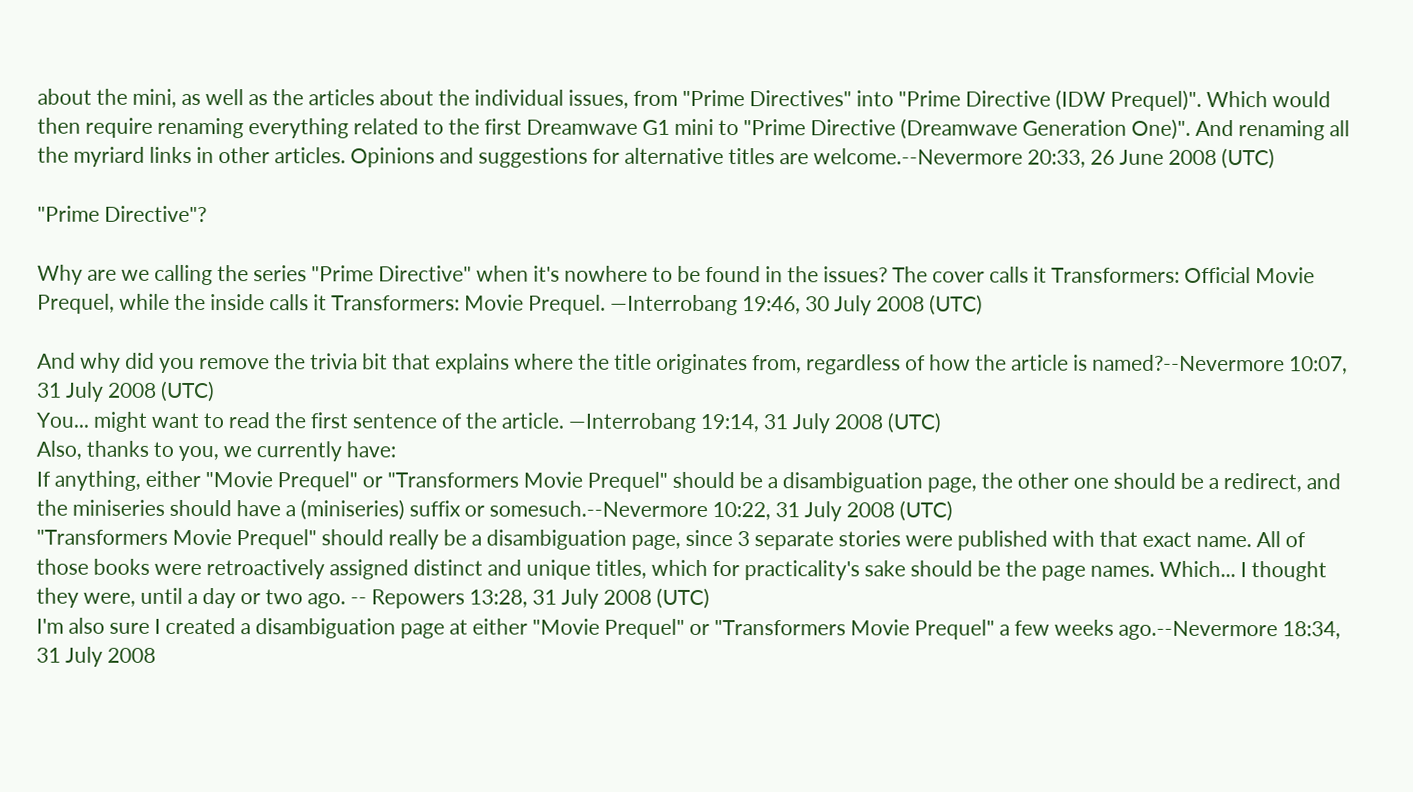about the mini, as well as the articles about the individual issues, from "Prime Directives" into "Prime Directive (IDW Prequel)". Which would then require renaming everything related to the first Dreamwave G1 mini to "Prime Directive (Dreamwave Generation One)". And renaming all the myriard links in other articles. Opinions and suggestions for alternative titles are welcome.--Nevermore 20:33, 26 June 2008 (UTC)

"Prime Directive"?

Why are we calling the series "Prime Directive" when it's nowhere to be found in the issues? The cover calls it Transformers: Official Movie Prequel, while the inside calls it Transformers: Movie Prequel. —Interrobang 19:46, 30 July 2008 (UTC)

And why did you remove the trivia bit that explains where the title originates from, regardless of how the article is named?--Nevermore 10:07, 31 July 2008 (UTC)
You... might want to read the first sentence of the article. —Interrobang 19:14, 31 July 2008 (UTC)
Also, thanks to you, we currently have:
If anything, either "Movie Prequel" or "Transformers Movie Prequel" should be a disambiguation page, the other one should be a redirect, and the miniseries should have a (miniseries) suffix or somesuch.--Nevermore 10:22, 31 July 2008 (UTC)
"Transformers Movie Prequel" should really be a disambiguation page, since 3 separate stories were published with that exact name. All of those books were retroactively assigned distinct and unique titles, which for practicality's sake should be the page names. Which... I thought they were, until a day or two ago. -- Repowers 13:28, 31 July 2008 (UTC)
I'm also sure I created a disambiguation page at either "Movie Prequel" or "Transformers Movie Prequel" a few weeks ago.--Nevermore 18:34, 31 July 2008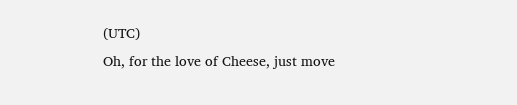(UTC)
Oh, for the love of Cheese, just move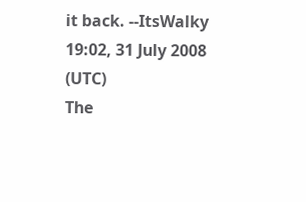it back. --ItsWalky 19:02, 31 July 2008 (UTC)
The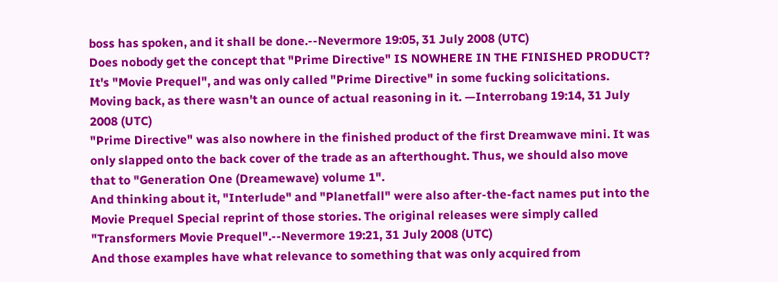boss has spoken, and it shall be done.--Nevermore 19:05, 31 July 2008 (UTC)
Does nobody get the concept that "Prime Directive" IS NOWHERE IN THE FINISHED PRODUCT? It's "Movie Prequel", and was only called "Prime Directive" in some fucking solicitations. Moving back, as there wasn't an ounce of actual reasoning in it. —Interrobang 19:14, 31 July 2008 (UTC)
"Prime Directive" was also nowhere in the finished product of the first Dreamwave mini. It was only slapped onto the back cover of the trade as an afterthought. Thus, we should also move that to "Generation One (Dreamewave) volume 1".
And thinking about it, "Interlude" and "Planetfall" were also after-the-fact names put into the Movie Prequel Special reprint of those stories. The original releases were simply called "Transformers Movie Prequel".--Nevermore 19:21, 31 July 2008 (UTC)
And those examples have what relevance to something that was only acquired from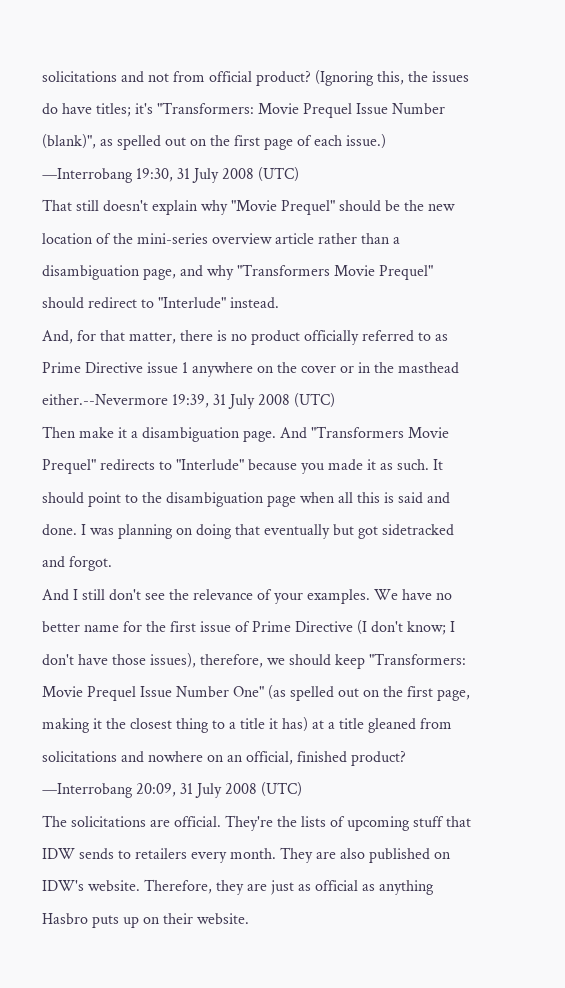solicitations and not from official product? (Ignoring this, the issues do have titles; it's "Transformers: Movie Prequel Issue Number (blank)", as spelled out on the first page of each issue.) —Interrobang 19:30, 31 July 2008 (UTC)
That still doesn't explain why "Movie Prequel" should be the new location of the mini-series overview article rather than a disambiguation page, and why "Transformers Movie Prequel" should redirect to "Interlude" instead.
And, for that matter, there is no product officially referred to as Prime Directive issue 1 anywhere on the cover or in the masthead either.--Nevermore 19:39, 31 July 2008 (UTC)
Then make it a disambiguation page. And "Transformers Movie Prequel" redirects to "Interlude" because you made it as such. It should point to the disambiguation page when all this is said and done. I was planning on doing that eventually but got sidetracked and forgot.
And I still don't see the relevance of your examples. We have no better name for the first issue of Prime Directive (I don't know; I don't have those issues), therefore, we should keep "Transformers: Movie Prequel Issue Number One" (as spelled out on the first page, making it the closest thing to a title it has) at a title gleaned from solicitations and nowhere on an official, finished product? —Interrobang 20:09, 31 July 2008 (UTC)
The solicitations are official. They're the lists of upcoming stuff that IDW sends to retailers every month. They are also published on IDW's website. Therefore, they are just as official as anything Hasbro puts up on their website.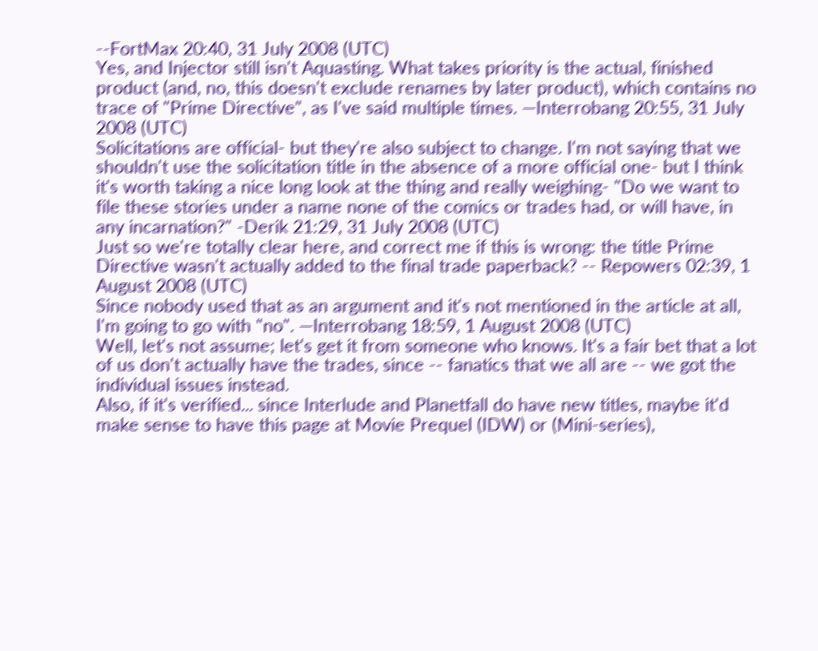--FortMax 20:40, 31 July 2008 (UTC)
Yes, and Injector still isn't Aquasting. What takes priority is the actual, finished product (and, no, this doesn't exclude renames by later product), which contains no trace of "Prime Directive", as I've said multiple times. —Interrobang 20:55, 31 July 2008 (UTC)
Solicitations are official- but they're also subject to change. I'm not saying that we shouldn't use the solicitation title in the absence of a more official one- but I think it's worth taking a nice long look at the thing and really weighing- "Do we want to file these stories under a name none of the comics or trades had, or will have, in any incarnation?" -Derik 21:29, 31 July 2008 (UTC)
Just so we're totally clear here, and correct me if this is wrong: the title Prime Directive wasn't actually added to the final trade paperback? -- Repowers 02:39, 1 August 2008 (UTC)
Since nobody used that as an argument and it's not mentioned in the article at all, I'm going to go with "no". —Interrobang 18:59, 1 August 2008 (UTC)
Well, let's not assume; let's get it from someone who knows. It's a fair bet that a lot of us don't actually have the trades, since -- fanatics that we all are -- we got the individual issues instead.
Also, if it's verified... since Interlude and Planetfall do have new titles, maybe it'd make sense to have this page at Movie Prequel (IDW) or (Mini-series),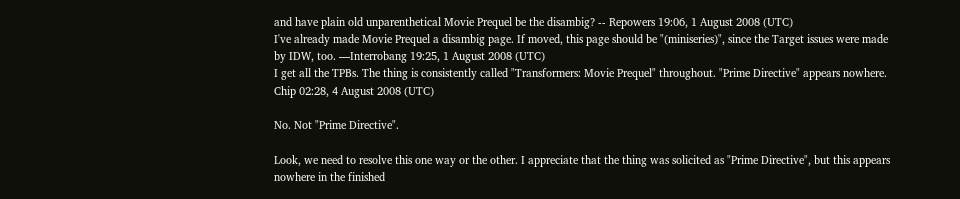and have plain old unparenthetical Movie Prequel be the disambig? -- Repowers 19:06, 1 August 2008 (UTC)
I've already made Movie Prequel a disambig page. If moved, this page should be "(miniseries)", since the Target issues were made by IDW, too. —Interrobang 19:25, 1 August 2008 (UTC)
I get all the TPBs. The thing is consistently called "Transformers: Movie Prequel" throughout. "Prime Directive" appears nowhere. Chip 02:28, 4 August 2008 (UTC)

No. Not "Prime Directive".

Look, we need to resolve this one way or the other. I appreciate that the thing was solicited as "Prime Directive", but this appears nowhere in the finished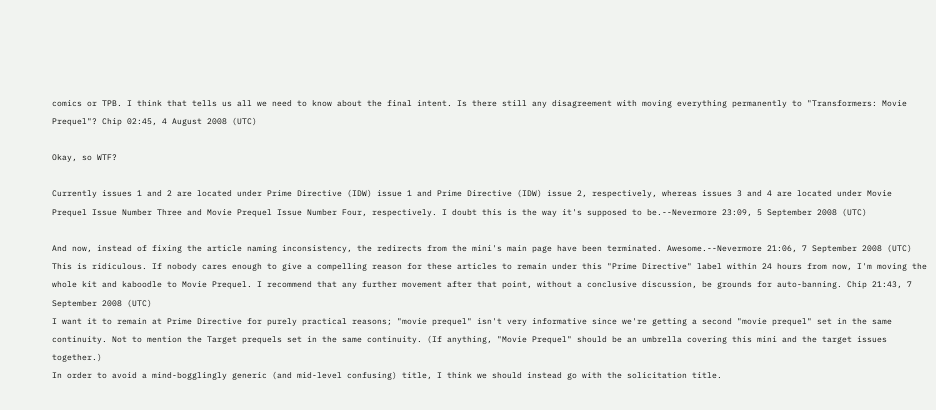comics or TPB. I think that tells us all we need to know about the final intent. Is there still any disagreement with moving everything permanently to "Transformers: Movie Prequel"? Chip 02:45, 4 August 2008 (UTC)

Okay, so WTF?

Currently issues 1 and 2 are located under Prime Directive (IDW) issue 1 and Prime Directive (IDW) issue 2, respectively, whereas issues 3 and 4 are located under Movie Prequel Issue Number Three and Movie Prequel Issue Number Four, respectively. I doubt this is the way it's supposed to be.--Nevermore 23:09, 5 September 2008 (UTC)

And now, instead of fixing the article naming inconsistency, the redirects from the mini's main page have been terminated. Awesome.--Nevermore 21:06, 7 September 2008 (UTC)
This is ridiculous. If nobody cares enough to give a compelling reason for these articles to remain under this "Prime Directive" label within 24 hours from now, I'm moving the whole kit and kaboodle to Movie Prequel. I recommend that any further movement after that point, without a conclusive discussion, be grounds for auto-banning. Chip 21:43, 7 September 2008 (UTC)
I want it to remain at Prime Directive for purely practical reasons; "movie prequel" isn't very informative since we're getting a second "movie prequel" set in the same continuity. Not to mention the Target prequels set in the same continuity. (If anything, "Movie Prequel" should be an umbrella covering this mini and the target issues together.)
In order to avoid a mind-bogglingly generic (and mid-level confusing) title, I think we should instead go with the solicitation title.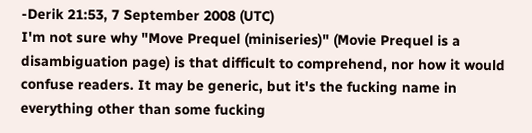-Derik 21:53, 7 September 2008 (UTC)
I'm not sure why "Move Prequel (miniseries)" (Movie Prequel is a disambiguation page) is that difficult to comprehend, nor how it would confuse readers. It may be generic, but it's the fucking name in everything other than some fucking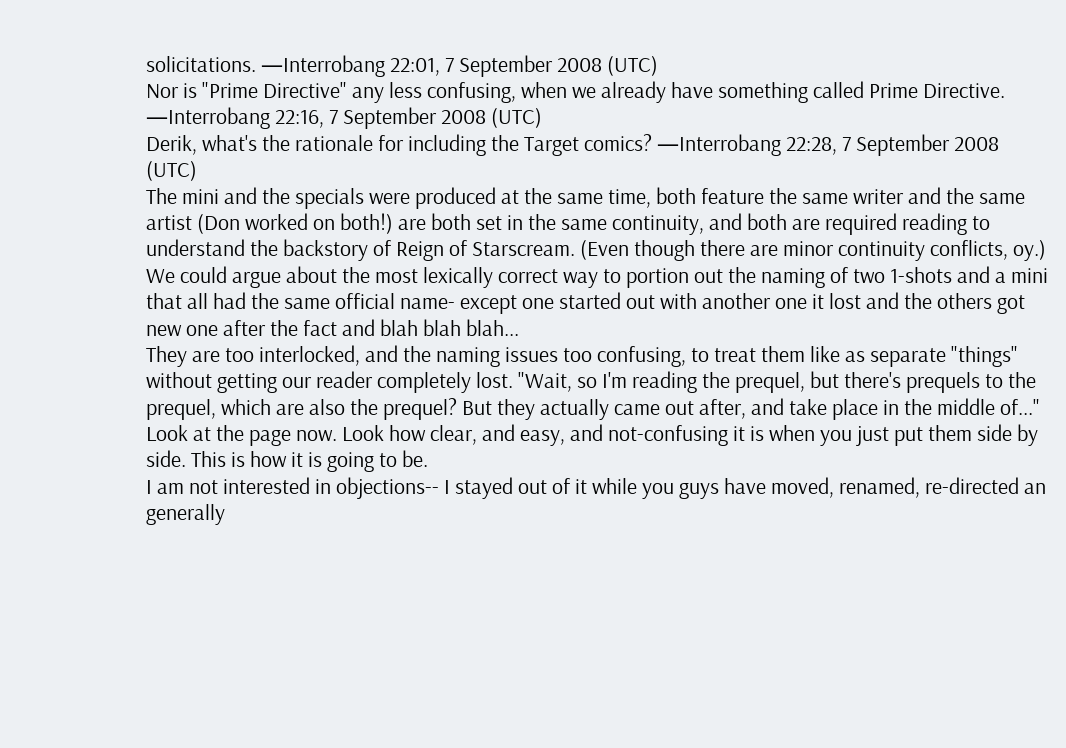solicitations. —Interrobang 22:01, 7 September 2008 (UTC)
Nor is "Prime Directive" any less confusing, when we already have something called Prime Directive. —Interrobang 22:16, 7 September 2008 (UTC)
Derik, what's the rationale for including the Target comics? —Interrobang 22:28, 7 September 2008 (UTC)
The mini and the specials were produced at the same time, both feature the same writer and the same artist (Don worked on both!) are both set in the same continuity, and both are required reading to understand the backstory of Reign of Starscream. (Even though there are minor continuity conflicts, oy.)
We could argue about the most lexically correct way to portion out the naming of two 1-shots and a mini that all had the same official name- except one started out with another one it lost and the others got new one after the fact and blah blah blah...
They are too interlocked, and the naming issues too confusing, to treat them like as separate "things" without getting our reader completely lost. "Wait, so I'm reading the prequel, but there's prequels to the prequel, which are also the prequel? But they actually came out after, and take place in the middle of..." Look at the page now. Look how clear, and easy, and not-confusing it is when you just put them side by side. This is how it is going to be.
I am not interested in objections-- I stayed out of it while you guys have moved, renamed, re-directed an generally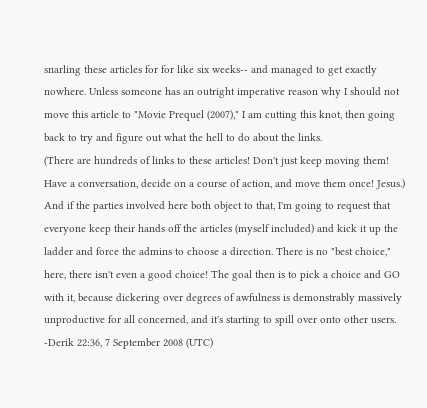snarling these articles for for like six weeks-- and managed to get exactly nowhere. Unless someone has an outright imperative reason why I should not move this article to "Movie Prequel (2007)," I am cutting this knot, then going back to try and figure out what the hell to do about the links.
(There are hundreds of links to these articles! Don't just keep moving them! Have a conversation, decide on a course of action, and move them once! Jesus.)
And if the parties involved here both object to that, I'm going to request that everyone keep their hands off the articles (myself included) and kick it up the ladder and force the admins to choose a direction. There is no "best choice," here, there isn't even a good choice! The goal then is to pick a choice and GO with it, because dickering over degrees of awfulness is demonstrably massively unproductive for all concerned, and it's starting to spill over onto other users. -Derik 22:36, 7 September 2008 (UTC)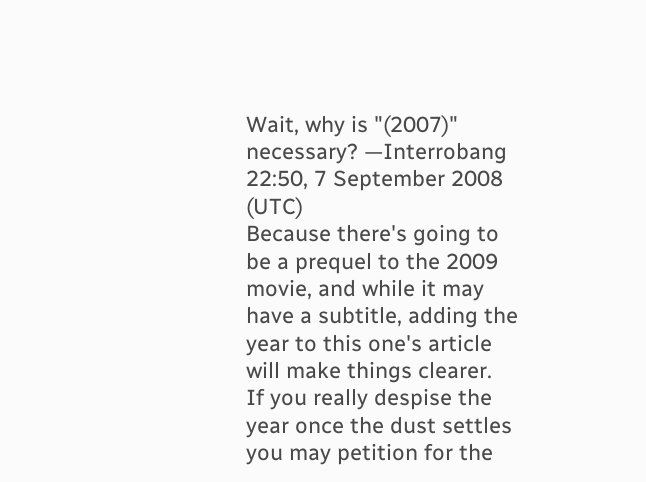Wait, why is "(2007)" necessary? —Interrobang 22:50, 7 September 2008 (UTC)
Because there's going to be a prequel to the 2009 movie, and while it may have a subtitle, adding the year to this one's article will make things clearer.
If you really despise the year once the dust settles you may petition for the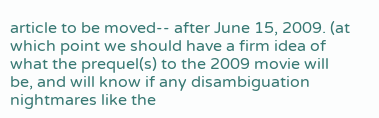article to be moved-- after June 15, 2009. (at which point we should have a firm idea of what the prequel(s) to the 2009 movie will be, and will know if any disambiguation nightmares like the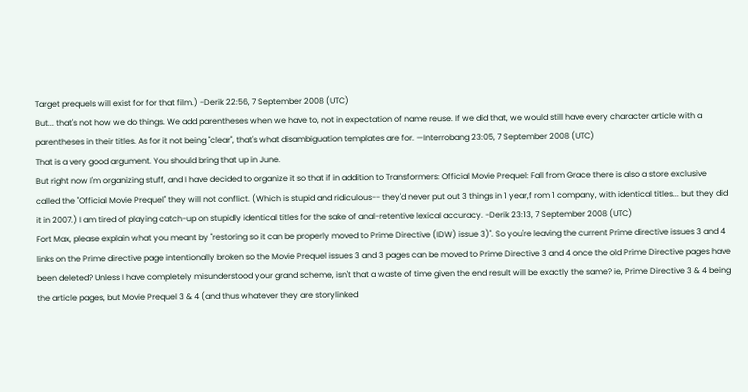Target prequels will exist for for that film.) -Derik 22:56, 7 September 2008 (UTC)
But... that's not how we do things. We add parentheses when we have to, not in expectation of name reuse. If we did that, we would still have every character article with a parentheses in their titles. As for it not being "clear", that's what disambiguation templates are for. —Interrobang 23:05, 7 September 2008 (UTC)
That is a very good argument. You should bring that up in June.
But right now I'm organizing stuff, and I have decided to organize it so that if in addition to Transformers: Official Movie Prequel: Fall from Grace there is also a store exclusive called the "Official Movie Prequel" they will not conflict. (Which is stupid and ridiculous-- they'd never put out 3 things in 1 year,f rom 1 company, with identical titles... but they did it in 2007.) I am tired of playing catch-up on stupidly identical titles for the sake of anal-retentive lexical accuracy. -Derik 23:13, 7 September 2008 (UTC)
Fort Max, please explain what you meant by "restoring so it can be properly moved to Prime Directive (IDW) issue 3)". So you're leaving the current Prime directive issues 3 and 4 links on the Prime directive page intentionally broken so the Movie Prequel issues 3 and 3 pages can be moved to Prime Directive 3 and 4 once the old Prime Directive pages have been deleted? Unless I have completely misunderstood your grand scheme, isn't that a waste of time given the end result will be exactly the same? ie, Prime Directive 3 & 4 being the article pages, but Movie Prequel 3 & 4 (and thus whatever they are storylinked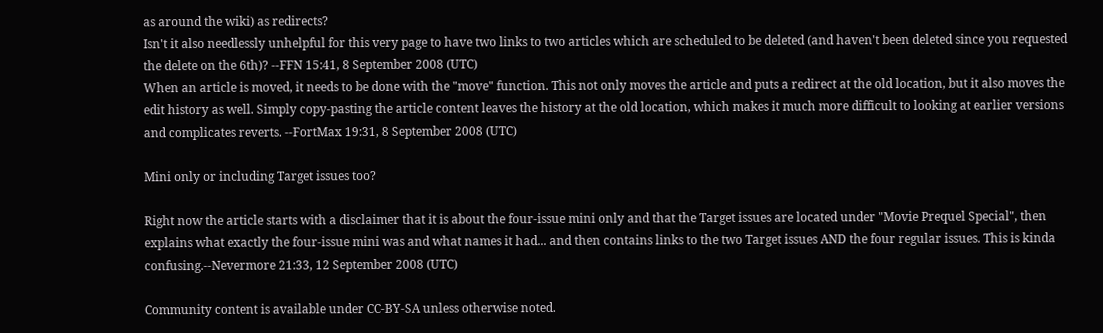as around the wiki) as redirects?
Isn't it also needlessly unhelpful for this very page to have two links to two articles which are scheduled to be deleted (and haven't been deleted since you requested the delete on the 6th)? --FFN 15:41, 8 September 2008 (UTC)
When an article is moved, it needs to be done with the "move" function. This not only moves the article and puts a redirect at the old location, but it also moves the edit history as well. Simply copy-pasting the article content leaves the history at the old location, which makes it much more difficult to looking at earlier versions and complicates reverts. --FortMax 19:31, 8 September 2008 (UTC)

Mini only or including Target issues too?

Right now the article starts with a disclaimer that it is about the four-issue mini only and that the Target issues are located under "Movie Prequel Special", then explains what exactly the four-issue mini was and what names it had... and then contains links to the two Target issues AND the four regular issues. This is kinda confusing.--Nevermore 21:33, 12 September 2008 (UTC)

Community content is available under CC-BY-SA unless otherwise noted.